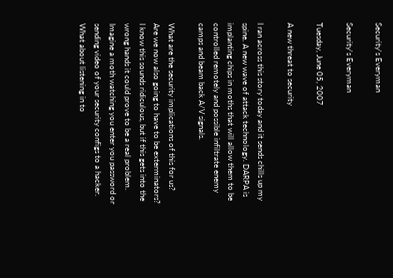Security's Everyman

Security's Everyman

Tuesday, June 05, 2007

A new threat to security

I ran across this story today and it sends chills up my spine. A new wave of attack technology. DARPA is implanting chips in moths that will allow them to be controlled remotely and possible infiltrate enemy camps and beam back A/V signals.

What are the security implications of this for us? Are we now also going to have to be exterminators? I know this sounds ridiculous, but if this gets into the wrong hands it could prove to be a real problem. Imagine a moth watching you enter you password or sending video of your security configs to a hacker. What about listening in to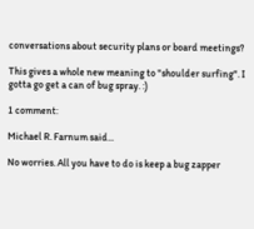conversations about security plans or board meetings?

This gives a whole new meaning to "shoulder surfing". I gotta go get a can of bug spray. :)

1 comment:

Michael R. Farnum said...

No worries. All you have to do is keep a bug zapper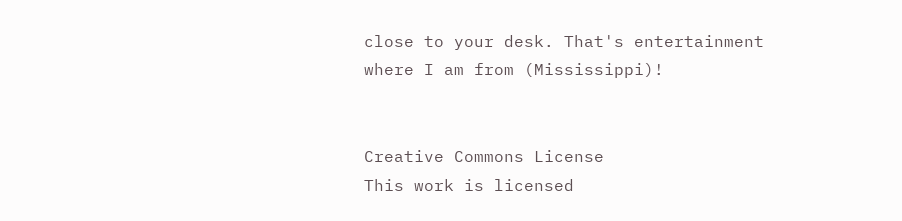close to your desk. That's entertainment where I am from (Mississippi)!


Creative Commons License
This work is licensed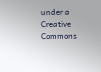under a Creative Commons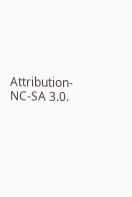Attribution-NC-SA 3.0.